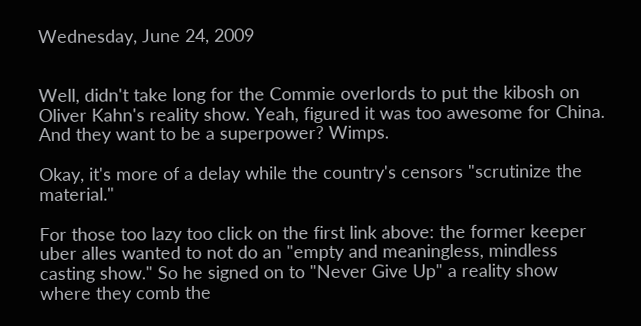Wednesday, June 24, 2009


Well, didn't take long for the Commie overlords to put the kibosh on Oliver Kahn's reality show. Yeah, figured it was too awesome for China. And they want to be a superpower? Wimps.

Okay, it's more of a delay while the country's censors "scrutinize the material."

For those too lazy too click on the first link above: the former keeper uber alles wanted to not do an "empty and meaningless, mindless casting show." So he signed on to "Never Give Up" a reality show where they comb the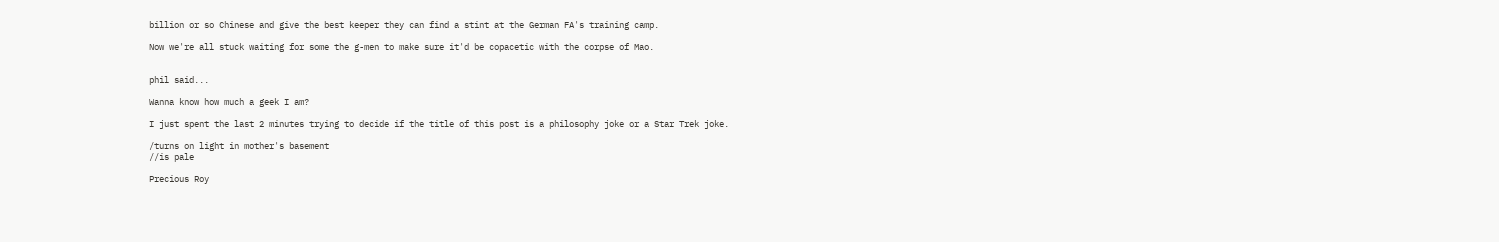billion or so Chinese and give the best keeper they can find a stint at the German FA's training camp.

Now we're all stuck waiting for some the g-men to make sure it'd be copacetic with the corpse of Mao.


phil said...

Wanna know how much a geek I am?

I just spent the last 2 minutes trying to decide if the title of this post is a philosophy joke or a Star Trek joke.

/turns on light in mother's basement
//is pale

Precious Roy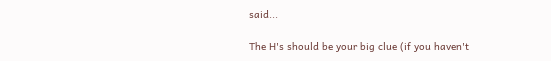said...

The H's should be your big clue (if you haven't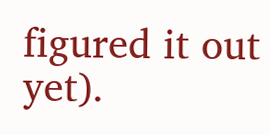figured it out yet).